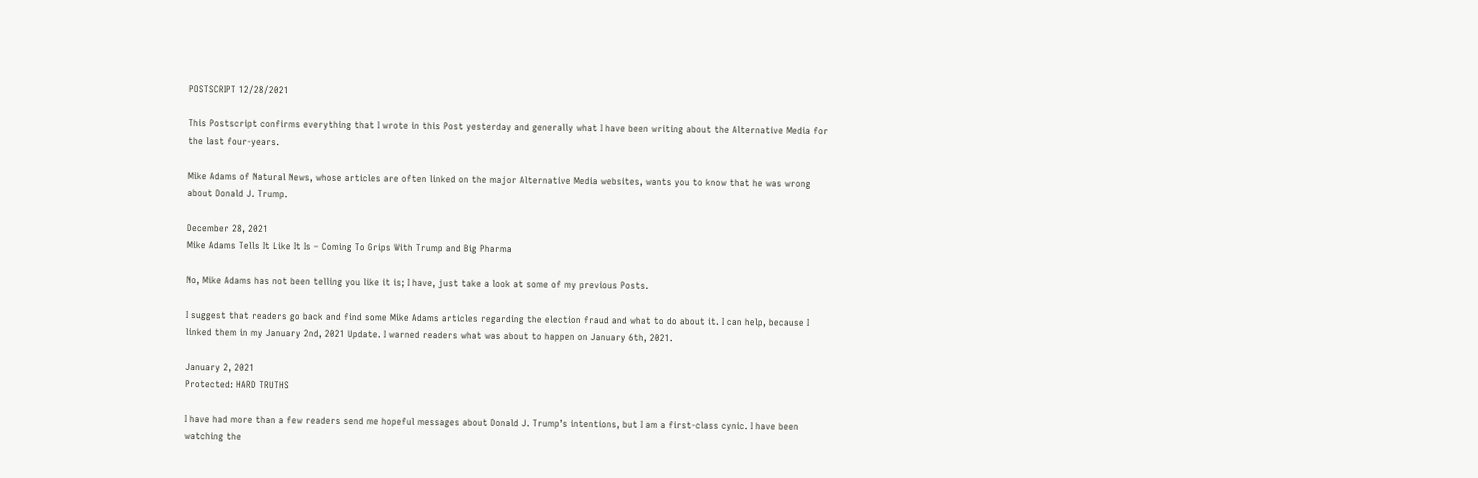POSTSCRIPT 12/28/2021

This Postscript confirms everything that I wrote in this Post yesterday and generally what I have been writing about the Alternative Media for the last four-years.

Mike Adams of Natural News, whose articles are often linked on the major Alternative Media websites, wants you to know that he was wrong about Donald J. Trump.

December 28, 2021
Mike Adams Tells It Like It Is – Coming To Grips With Trump and Big Pharma

No, Mike Adams has not been telling you like it is; I have, just take a look at some of my previous Posts.

I suggest that readers go back and find some Mike Adams articles regarding the election fraud and what to do about it. I can help, because I linked them in my January 2nd, 2021 Update. I warned readers what was about to happen on January 6th, 2021.

January 2, 2021
Protected: HARD TRUTHS

I have had more than a few readers send me hopeful messages about Donald J. Trump’s intentions, but I am a first-class cynic. I have been watching the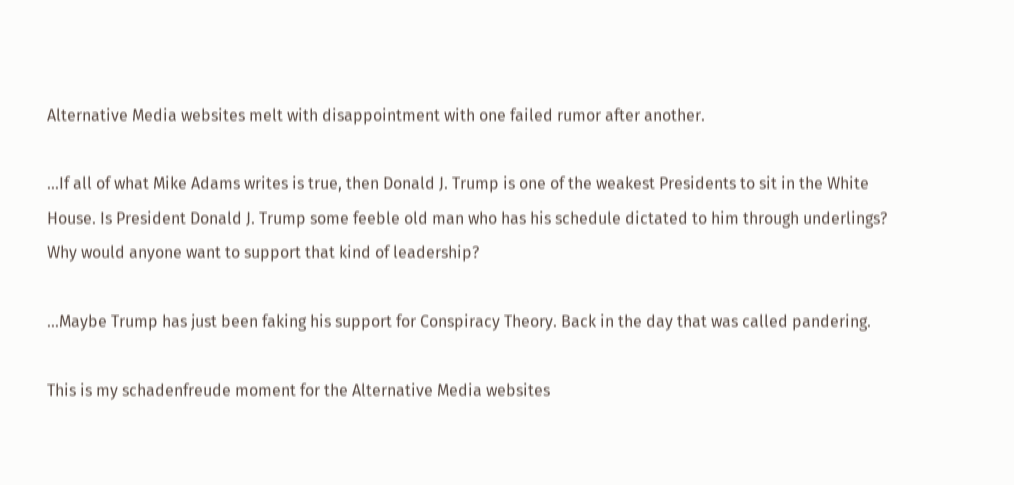Alternative Media websites melt with disappointment with one failed rumor after another.

…If all of what Mike Adams writes is true, then Donald J. Trump is one of the weakest Presidents to sit in the White House. Is President Donald J. Trump some feeble old man who has his schedule dictated to him through underlings? Why would anyone want to support that kind of leadership?

…Maybe Trump has just been faking his support for Conspiracy Theory. Back in the day that was called pandering.

This is my schadenfreude moment for the Alternative Media websites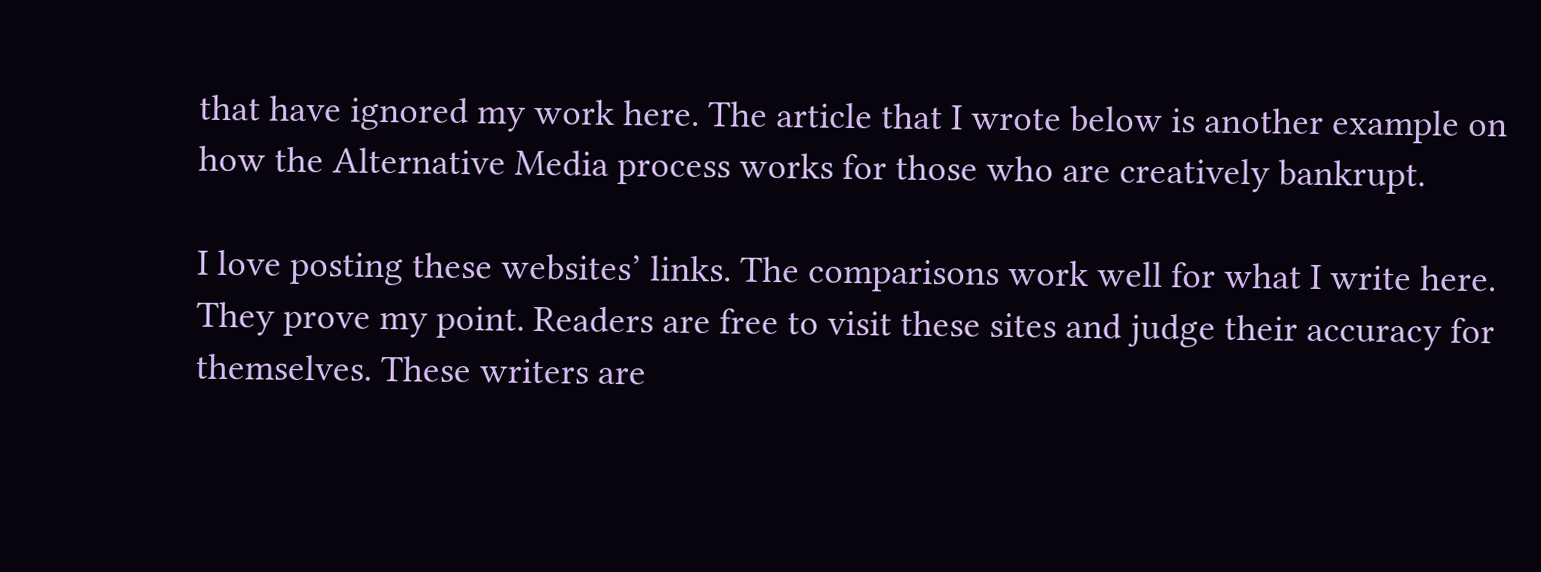that have ignored my work here. The article that I wrote below is another example on how the Alternative Media process works for those who are creatively bankrupt.

I love posting these websites’ links. The comparisons work well for what I write here. They prove my point. Readers are free to visit these sites and judge their accuracy for themselves. These writers are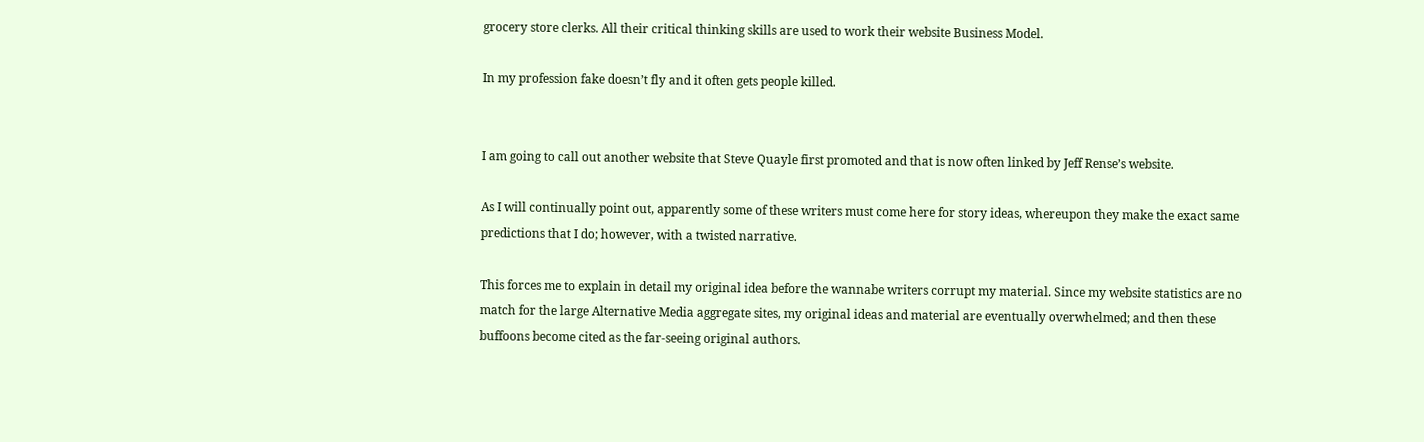grocery store clerks. All their critical thinking skills are used to work their website Business Model.

In my profession fake doesn’t fly and it often gets people killed.


I am going to call out another website that Steve Quayle first promoted and that is now often linked by Jeff Rense’s website.

As I will continually point out, apparently some of these writers must come here for story ideas, whereupon they make the exact same predictions that I do; however, with a twisted narrative.

This forces me to explain in detail my original idea before the wannabe writers corrupt my material. Since my website statistics are no match for the large Alternative Media aggregate sites, my original ideas and material are eventually overwhelmed; and then these buffoons become cited as the far-seeing original authors.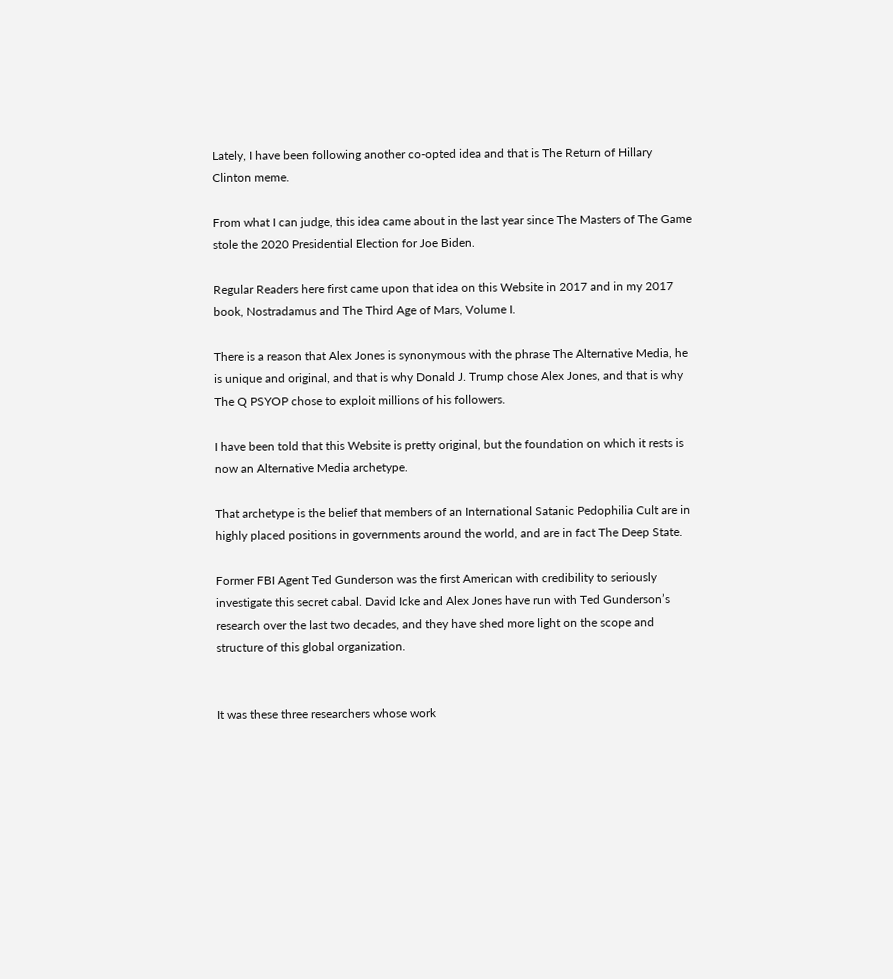Lately, I have been following another co-opted idea and that is The Return of Hillary Clinton meme.

From what I can judge, this idea came about in the last year since The Masters of The Game stole the 2020 Presidential Election for Joe Biden.

Regular Readers here first came upon that idea on this Website in 2017 and in my 2017 book, Nostradamus and The Third Age of Mars, Volume I.

There is a reason that Alex Jones is synonymous with the phrase The Alternative Media, he is unique and original, and that is why Donald J. Trump chose Alex Jones, and that is why The Q PSYOP chose to exploit millions of his followers.

I have been told that this Website is pretty original, but the foundation on which it rests is now an Alternative Media archetype.

That archetype is the belief that members of an International Satanic Pedophilia Cult are in highly placed positions in governments around the world, and are in fact The Deep State.

Former FBI Agent Ted Gunderson was the first American with credibility to seriously investigate this secret cabal. David Icke and Alex Jones have run with Ted Gunderson’s research over the last two decades, and they have shed more light on the scope and structure of this global organization.


It was these three researchers whose work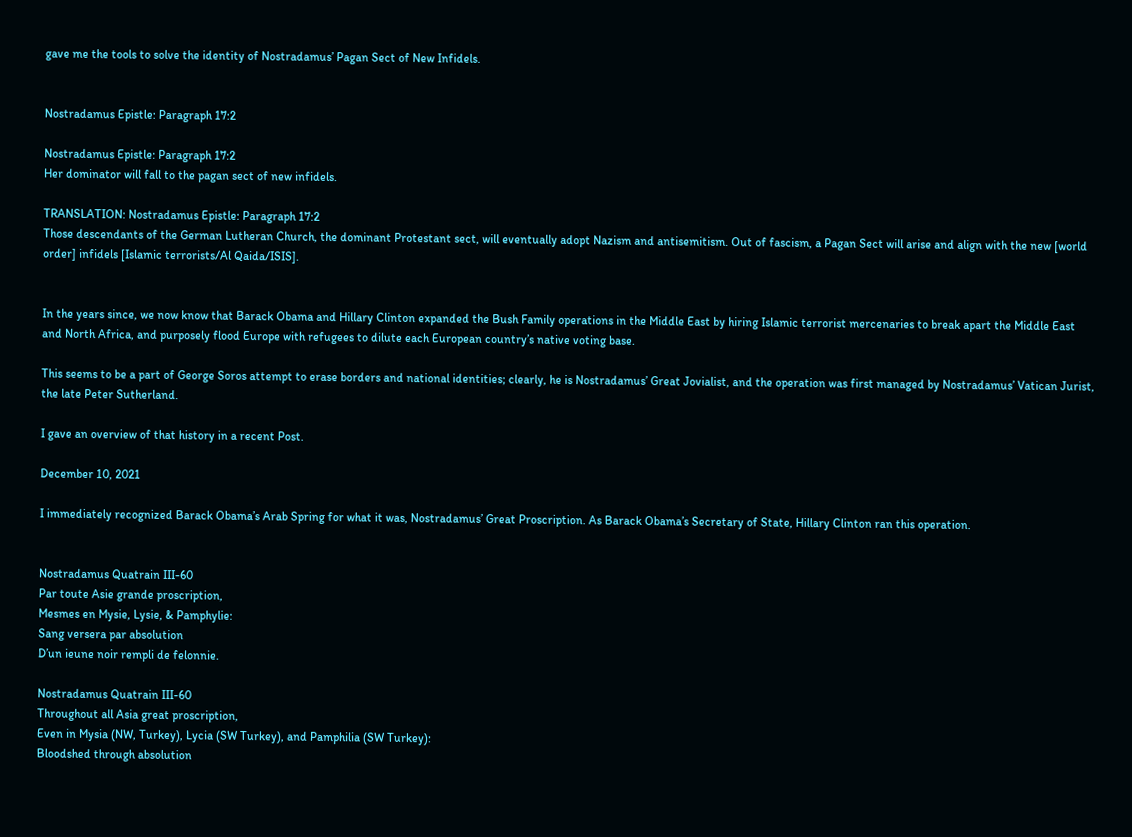gave me the tools to solve the identity of Nostradamus’ Pagan Sect of New Infidels.


Nostradamus Epistle: Paragraph 17:2

Nostradamus Epistle: Paragraph 17:2
Her dominator will fall to the pagan sect of new infidels.

TRANSLATION: Nostradamus Epistle: Paragraph 17:2
Those descendants of the German Lutheran Church, the dominant Protestant sect, will eventually adopt Nazism and antisemitism. Out of fascism, a Pagan Sect will arise and align with the new [world order] infidels [Islamic terrorists/Al Qaida/ISIS].


In the years since, we now know that Barack Obama and Hillary Clinton expanded the Bush Family operations in the Middle East by hiring Islamic terrorist mercenaries to break apart the Middle East and North Africa, and purposely flood Europe with refugees to dilute each European country’s native voting base.

This seems to be a part of George Soros attempt to erase borders and national identities; clearly, he is Nostradamus’ Great Jovialist, and the operation was first managed by Nostradamus’ Vatican Jurist, the late Peter Sutherland.

I gave an overview of that history in a recent Post.

December 10, 2021

I immediately recognized Barack Obama’s Arab Spring for what it was, Nostradamus’ Great Proscription. As Barack Obama’s Secretary of State, Hillary Clinton ran this operation.


Nostradamus Quatrain III-60
Par toute Asie grande proscription,
Mesmes en Mysie, Lysie, & Pamphylie:
Sang versera par absolution
D’un ieune noir rempli de felonnie.

Nostradamus Quatrain III-60
Throughout all Asia great proscription,
Even in Mysia (NW, Turkey), Lycia (SW Turkey), and Pamphilia (SW Turkey):
Bloodshed through absolution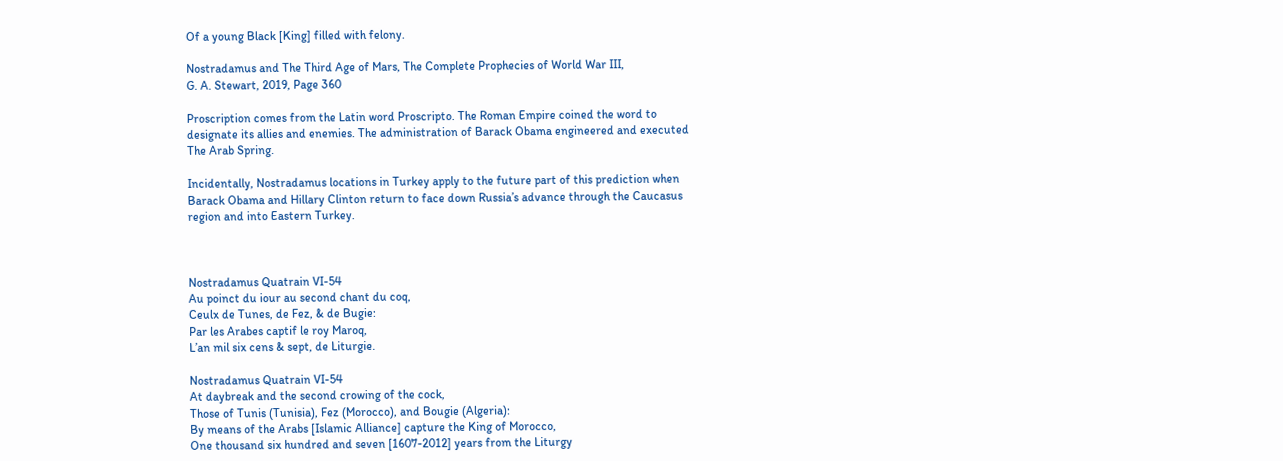Of a young Black [King] filled with felony.

Nostradamus and The Third Age of Mars, The Complete Prophecies of World War III,
G. A. Stewart, 2019, Page 360

Proscription comes from the Latin word Proscripto. The Roman Empire coined the word to designate its allies and enemies. The administration of Barack Obama engineered and executed The Arab Spring.

Incidentally, Nostradamus locations in Turkey apply to the future part of this prediction when Barack Obama and Hillary Clinton return to face down Russia’s advance through the Caucasus region and into Eastern Turkey.



Nostradamus Quatrain VI-54
Au poinct du iour au second chant du coq,
Ceulx de Tunes, de Fez, & de Bugie:
Par les Arabes captif le roy Maroq,
L’an mil six cens & sept, de Liturgie.

Nostradamus Quatrain VI-54
At daybreak and the second crowing of the cock,
Those of Tunis (Tunisia), Fez (Morocco), and Bougie (Algeria):
By means of the Arabs [Islamic Alliance] capture the King of Morocco,
One thousand six hundred and seven [1607-2012] years from the Liturgy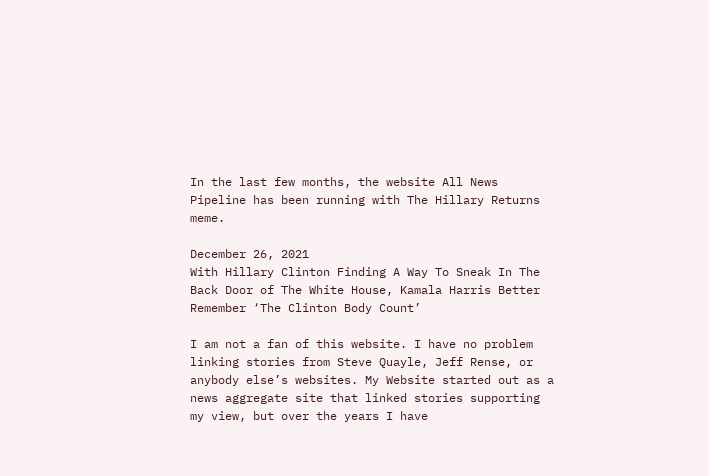In the last few months, the website All News Pipeline has been running with The Hillary Returns meme.

December 26, 2021
With Hillary Clinton Finding A Way To Sneak In The Back Door of The White House, Kamala Harris Better Remember ‘The Clinton Body Count’

I am not a fan of this website. I have no problem linking stories from Steve Quayle, Jeff Rense, or anybody else’s websites. My Website started out as a news aggregate site that linked stories supporting my view, but over the years I have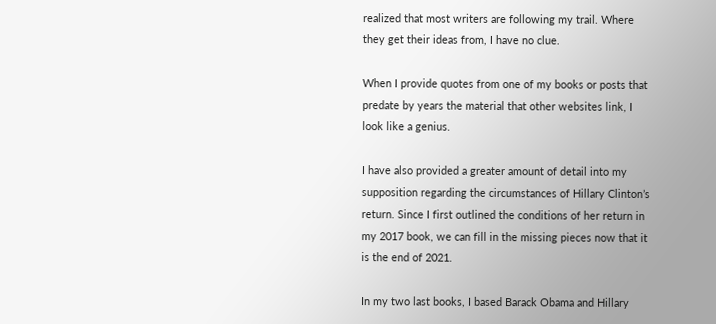realized that most writers are following my trail. Where they get their ideas from, I have no clue.

When I provide quotes from one of my books or posts that predate by years the material that other websites link, I look like a genius.

I have also provided a greater amount of detail into my supposition regarding the circumstances of Hillary Clinton’s return. Since I first outlined the conditions of her return in my 2017 book, we can fill in the missing pieces now that it is the end of 2021.

In my two last books, I based Barack Obama and Hillary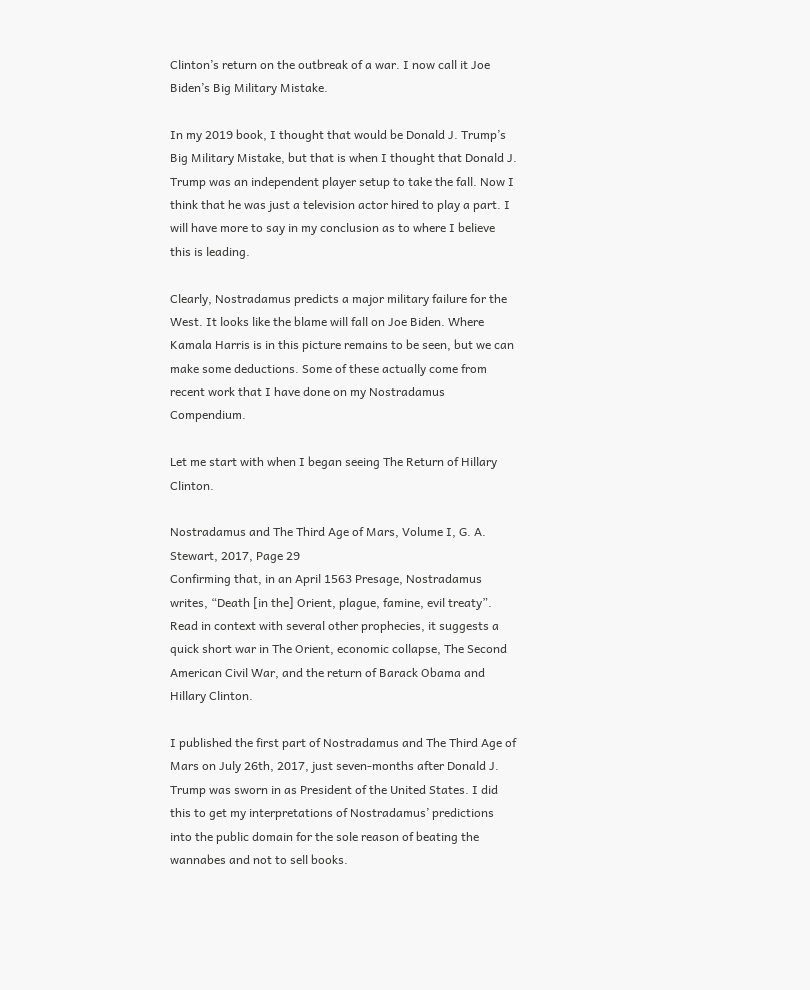Clinton’s return on the outbreak of a war. I now call it Joe Biden’s Big Military Mistake.

In my 2019 book, I thought that would be Donald J. Trump’s Big Military Mistake, but that is when I thought that Donald J. Trump was an independent player setup to take the fall. Now I think that he was just a television actor hired to play a part. I will have more to say in my conclusion as to where I believe this is leading.

Clearly, Nostradamus predicts a major military failure for the West. It looks like the blame will fall on Joe Biden. Where Kamala Harris is in this picture remains to be seen, but we can make some deductions. Some of these actually come from recent work that I have done on my Nostradamus Compendium.

Let me start with when I began seeing The Return of Hillary Clinton.

Nostradamus and The Third Age of Mars, Volume I, G. A. Stewart, 2017, Page 29
Confirming that, in an April 1563 Presage, Nostradamus writes, “Death [in the] Orient, plague, famine, evil treaty”. Read in context with several other prophecies, it suggests a quick short war in The Orient, economic collapse, The Second American Civil War, and the return of Barack Obama and Hillary Clinton.

I published the first part of Nostradamus and The Third Age of Mars on July 26th, 2017, just seven-months after Donald J. Trump was sworn in as President of the United States. I did this to get my interpretations of Nostradamus’ predictions into the public domain for the sole reason of beating the wannabes and not to sell books.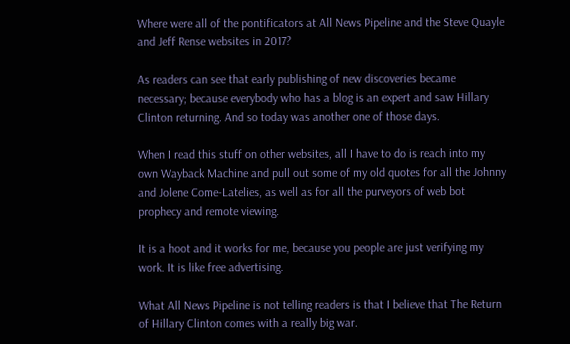Where were all of the pontificators at All News Pipeline and the Steve Quayle and Jeff Rense websites in 2017?

As readers can see that early publishing of new discoveries became necessary; because everybody who has a blog is an expert and saw Hillary Clinton returning. And so today was another one of those days.

When I read this stuff on other websites, all I have to do is reach into my own Wayback Machine and pull out some of my old quotes for all the Johnny and Jolene Come-Latelies, as well as for all the purveyors of web bot prophecy and remote viewing.

It is a hoot and it works for me, because you people are just verifying my work. It is like free advertising.

What All News Pipeline is not telling readers is that I believe that The Return of Hillary Clinton comes with a really big war.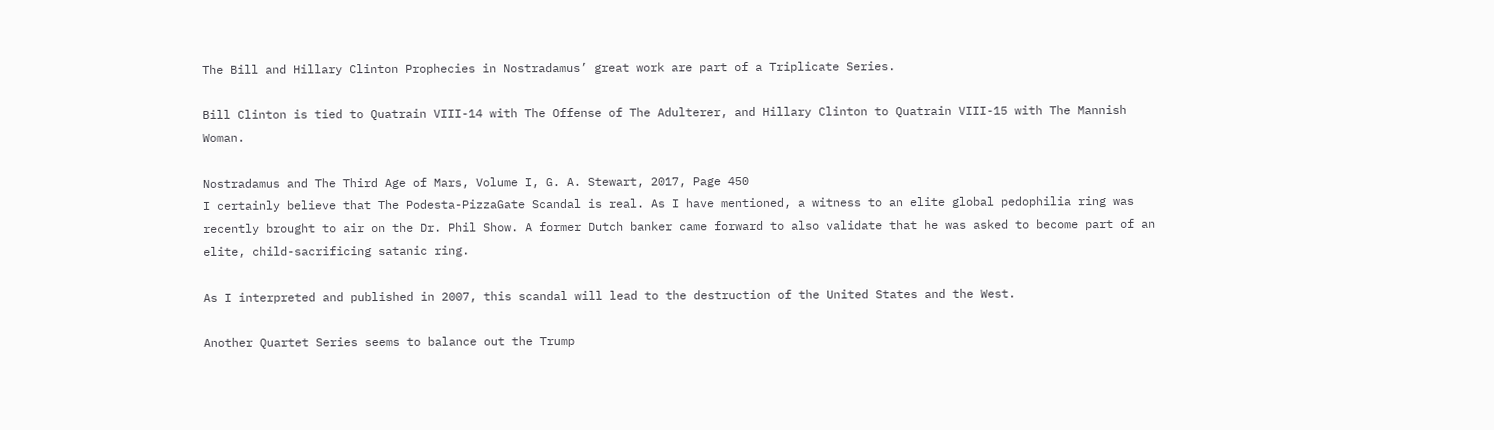The Bill and Hillary Clinton Prophecies in Nostradamus’ great work are part of a Triplicate Series.

Bill Clinton is tied to Quatrain VIII-14 with The Offense of The Adulterer, and Hillary Clinton to Quatrain VIII-15 with The Mannish Woman.

Nostradamus and The Third Age of Mars, Volume I, G. A. Stewart, 2017, Page 450
I certainly believe that The Podesta-PizzaGate Scandal is real. As I have mentioned, a witness to an elite global pedophilia ring was recently brought to air on the Dr. Phil Show. A former Dutch banker came forward to also validate that he was asked to become part of an elite, child-sacrificing satanic ring.

As I interpreted and published in 2007, this scandal will lead to the destruction of the United States and the West.

Another Quartet Series seems to balance out the Trump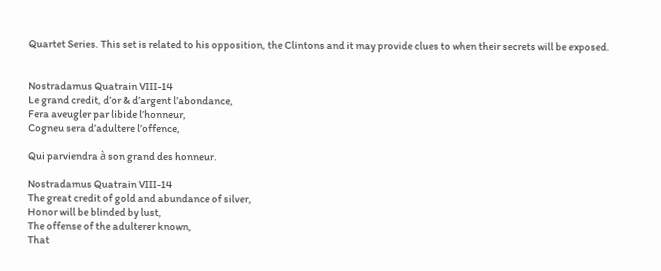Quartet Series. This set is related to his opposition, the Clintons and it may provide clues to when their secrets will be exposed.


Nostradamus Quatrain VIII-14
Le grand credit, d’or & d’argent l’abondance,
Fera aveugler par libide l’honneur,
Cogneu sera d’adultere l’offence,

Qui parviendra à son grand des honneur.

Nostradamus Quatrain VIII-14
The great credit of gold and abundance of silver,
Honor will be blinded by lust,
The offense of the adulterer known,
That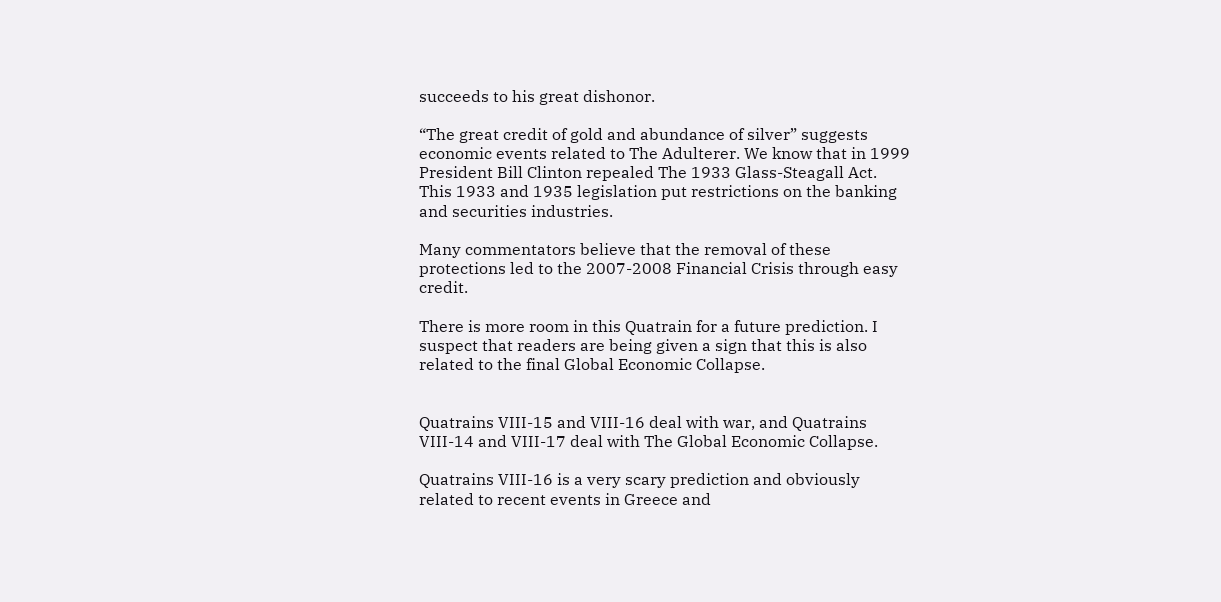succeeds to his great dishonor.

“The great credit of gold and abundance of silver” suggests economic events related to The Adulterer. We know that in 1999 President Bill Clinton repealed The 1933 Glass-Steagall Act. This 1933 and 1935 legislation put restrictions on the banking and securities industries.

Many commentators believe that the removal of these protections led to the 2007-2008 Financial Crisis through easy credit.

There is more room in this Quatrain for a future prediction. I suspect that readers are being given a sign that this is also related to the final Global Economic Collapse.


Quatrains VIII-15 and VIII-16 deal with war, and Quatrains VIII-14 and VIII-17 deal with The Global Economic Collapse.

Quatrains VIII-16 is a very scary prediction and obviously related to recent events in Greece and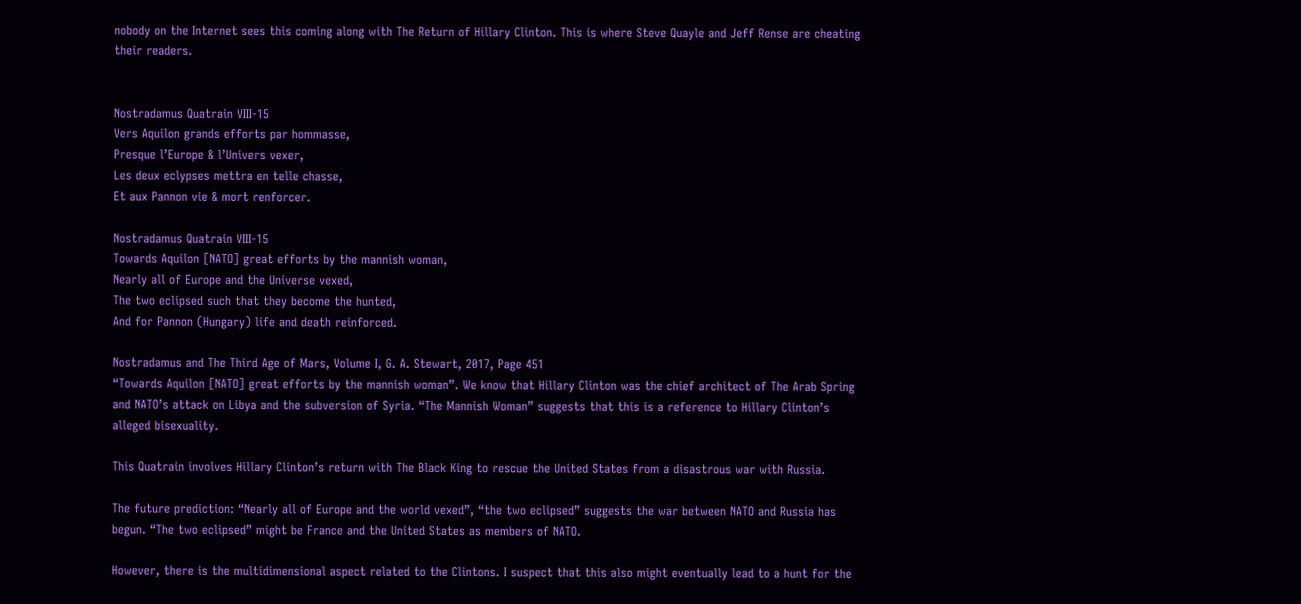nobody on the Internet sees this coming along with The Return of Hillary Clinton. This is where Steve Quayle and Jeff Rense are cheating their readers.


Nostradamus Quatrain VIII-15
Vers Aquilon grands efforts par hommasse,
Presque l’Europe & l’Univers vexer,
Les deux eclypses mettra en telle chasse,
Et aux Pannon vie & mort renforcer.

Nostradamus Quatrain VIII-15
Towards Aquilon [NATO] great efforts by the mannish woman,
Nearly all of Europe and the Universe vexed,
The two eclipsed such that they become the hunted,
And for Pannon (Hungary) life and death reinforced.

Nostradamus and The Third Age of Mars, Volume I, G. A. Stewart, 2017, Page 451
“Towards Aquilon [NATO] great efforts by the mannish woman”. We know that Hillary Clinton was the chief architect of The Arab Spring and NATO’s attack on Libya and the subversion of Syria. “The Mannish Woman” suggests that this is a reference to Hillary Clinton’s alleged bisexuality.

This Quatrain involves Hillary Clinton’s return with The Black King to rescue the United States from a disastrous war with Russia.

The future prediction: “Nearly all of Europe and the world vexed”, “the two eclipsed” suggests the war between NATO and Russia has begun. “The two eclipsed” might be France and the United States as members of NATO.

However, there is the multidimensional aspect related to the Clintons. I suspect that this also might eventually lead to a hunt for the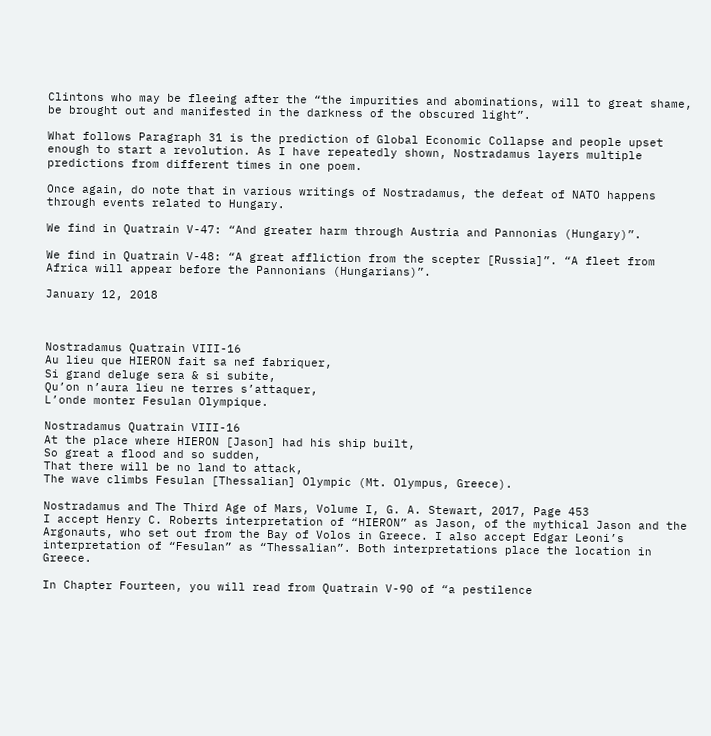Clintons who may be fleeing after the “the impurities and abominations, will to great shame, be brought out and manifested in the darkness of the obscured light”.

What follows Paragraph 31 is the prediction of Global Economic Collapse and people upset enough to start a revolution. As I have repeatedly shown, Nostradamus layers multiple predictions from different times in one poem.

Once again, do note that in various writings of Nostradamus, the defeat of NATO happens through events related to Hungary.

We find in Quatrain V-47: “And greater harm through Austria and Pannonias (Hungary)”.

We find in Quatrain V-48: “A great affliction from the scepter [Russia]”. “A fleet from Africa will appear before the Pannonians (Hungarians)”.

January 12, 2018



Nostradamus Quatrain VIII-16
Au lieu que HIERON fait sa nef fabriquer,
Si grand deluge sera & si subite,
Qu’on n’aura lieu ne terres s’attaquer,
L’onde monter Fesulan Olympique.

Nostradamus Quatrain VIII-16
At the place where HIERON [Jason] had his ship built,
So great a flood and so sudden,
That there will be no land to attack,
The wave climbs Fesulan [Thessalian] Olympic (Mt. Olympus, Greece).

Nostradamus and The Third Age of Mars, Volume I, G. A. Stewart, 2017, Page 453
I accept Henry C. Roberts interpretation of “HIERON” as Jason, of the mythical Jason and the Argonauts, who set out from the Bay of Volos in Greece. I also accept Edgar Leoni’s interpretation of “Fesulan” as “Thessalian”. Both interpretations place the location in Greece.

In Chapter Fourteen, you will read from Quatrain V-90 of “a pestilence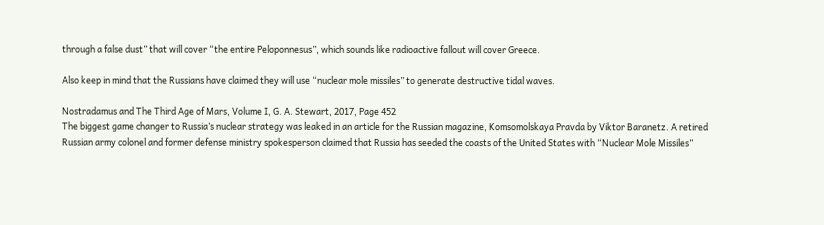through a false dust” that will cover “the entire Peloponnesus”, which sounds like radioactive fallout will cover Greece.

Also keep in mind that the Russians have claimed they will use “nuclear mole missiles” to generate destructive tidal waves.

Nostradamus and The Third Age of Mars, Volume I, G. A. Stewart, 2017, Page 452
The biggest game changer to Russia’s nuclear strategy was leaked in an article for the Russian magazine, Komsomolskaya Pravda by Viktor Baranetz. A retired Russian army colonel and former defense ministry spokesperson claimed that Russia has seeded the coasts of the United States with “Nuclear Mole Missiles”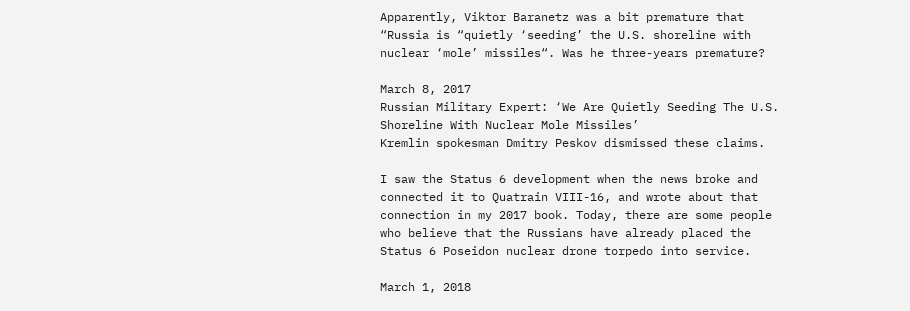Apparently, Viktor Baranetz was a bit premature that “Russia is “quietly ‘seeding’ the U.S. shoreline with nuclear ‘mole’ missiles“. Was he three-years premature?

March 8, 2017
Russian Military Expert: ‘We Are Quietly Seeding The U.S. Shoreline With Nuclear Mole Missiles’
Kremlin spokesman Dmitry Peskov dismissed these claims.

I saw the Status 6 development when the news broke and connected it to Quatrain VIII-16, and wrote about that connection in my 2017 book. Today, there are some people who believe that the Russians have already placed the Status 6 Poseidon nuclear drone torpedo into service.

March 1, 2018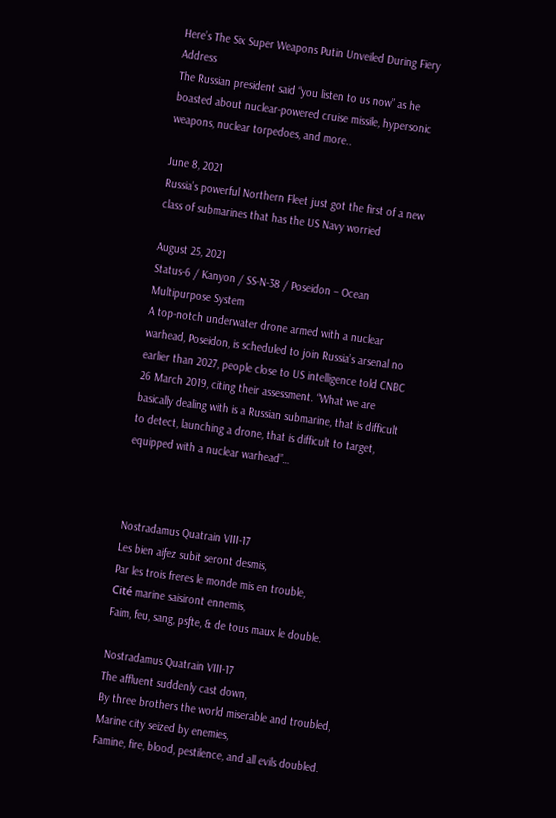Here’s The Six Super Weapons Putin Unveiled During Fiery Address
The Russian president said “you listen to us now” as he boasted about nuclear-powered cruise missile, hypersonic weapons, nuclear torpedoes, and more..

June 8, 2021
Russia’s powerful Northern Fleet just got the first of a new class of submarines that has the US Navy worried

August 25, 2021
Status-6 / Kanyon / SS-N-38 / Poseidon – Ocean Multipurpose System
A top-notch underwater drone armed with a nuclear warhead, Poseidon, is scheduled to join Russia’s arsenal no earlier than 2027, people close to US intelligence told CNBC 26 March 2019, citing their assessment. “What we are basically dealing with is a Russian submarine, that is difficult to detect, launching a drone, that is difficult to target, equipped with a nuclear warhead”…



Nostradamus Quatrain VIII-17
Les bien aiƒez subit seront desmis,
Par les trois freres le monde mis en trouble,
Cité marine saisiront ennemis,
Faim, feu, sang, psƒte, & de tous maux le double.

Nostradamus Quatrain VIII-17
The affluent suddenly cast down,
By three brothers the world miserable and troubled,
Marine city seized by enemies,
Famine, fire, blood, pestilence, and all evils doubled.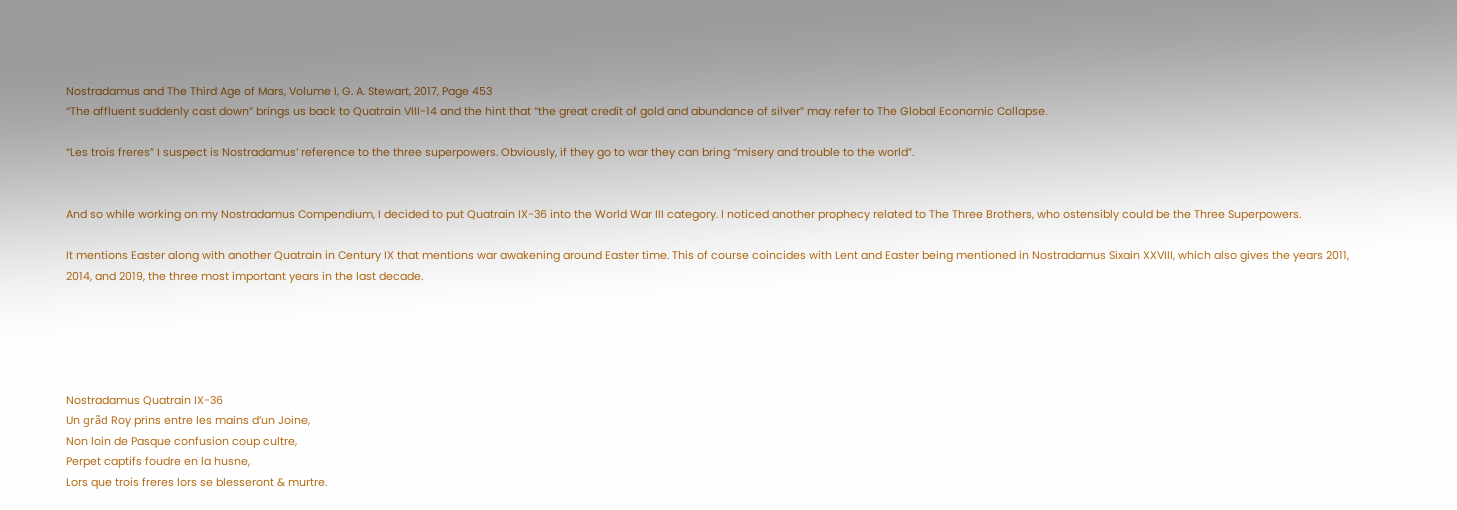Nostradamus and The Third Age of Mars, Volume I, G. A. Stewart, 2017, Page 453
“The affluent suddenly cast down” brings us back to Quatrain VIII-14 and the hint that “the great credit of gold and abundance of silver” may refer to The Global Economic Collapse.

“Les trois freres” I suspect is Nostradamus’ reference to the three superpowers. Obviously, if they go to war they can bring “misery and trouble to the world”.


And so while working on my Nostradamus Compendium, I decided to put Quatrain IX-36 into the World War III category. I noticed another prophecy related to The Three Brothers, who ostensibly could be the Three Superpowers.

It mentions Easter along with another Quatrain in Century IX that mentions war awakening around Easter time. This of course coincides with Lent and Easter being mentioned in Nostradamus Sixain XXVIII, which also gives the years 2011, 2014, and 2019, the three most important years in the last decade.





Nostradamus Quatrain IX-36
Un grãd Roy prins entre les mains d’un Joine,
Non loin de Pasque confusion coup cultre,
Perpet captifs foudre en la husne,
Lors que trois freres lors se blesseront & murtre.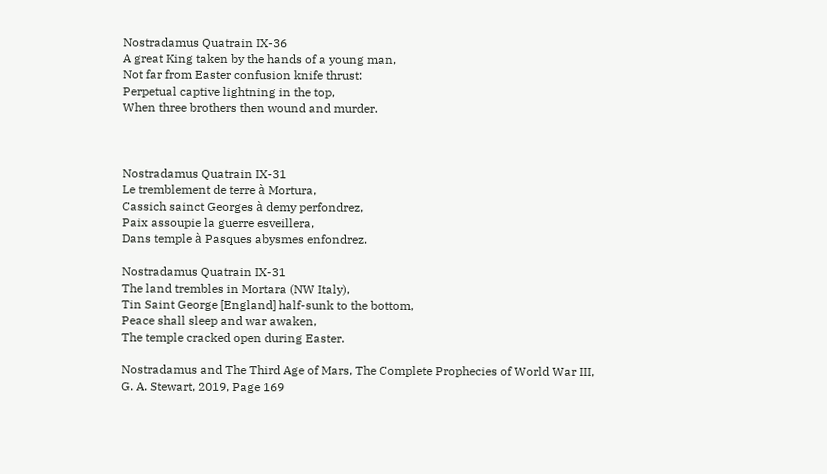Nostradamus Quatrain IX-36
A great King taken by the hands of a young man,
Not far from Easter confusion knife thrust:
Perpetual captive lightning in the top,
When three brothers then wound and murder.



Nostradamus Quatrain IX-31
Le tremblement de terre à Mortura,
Cassich sainct Georges à demy perfondrez,
Paix assoupie la guerre esveillera,
Dans temple à Pasques abysmes enfondrez.

Nostradamus Quatrain IX-31
The land trembles in Mortara (NW Italy),
Tin Saint George [England] half-sunk to the bottom,
Peace shall sleep and war awaken,
The temple cracked open during Easter.

Nostradamus and The Third Age of Mars, The Complete Prophecies of World War III,
G. A. Stewart, 2019, Page 169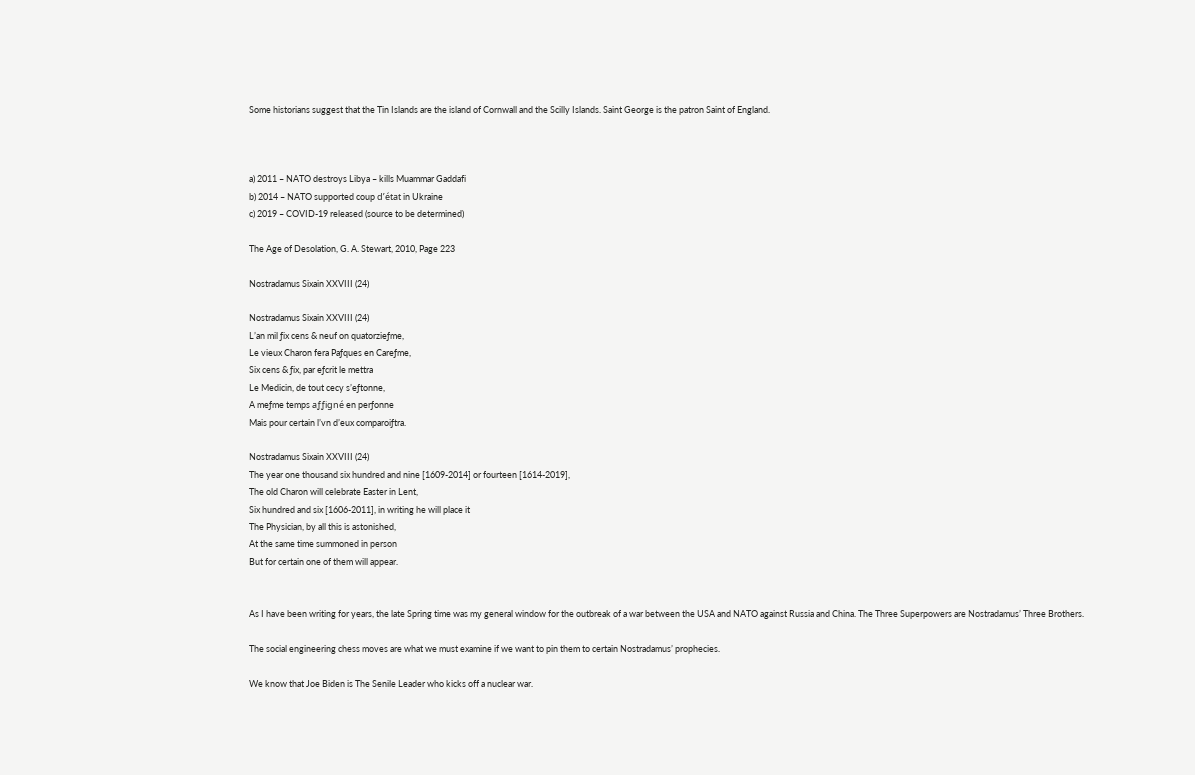Some historians suggest that the Tin Islands are the island of Cornwall and the Scilly Islands. Saint George is the patron Saint of England.



a) 2011 – NATO destroys Libya – kills Muammar Gaddafi
b) 2014 – NATO supported coup d’état in Ukraine
c) 2019 – COVID-19 released (source to be determined)

The Age of Desolation, G. A. Stewart, 2010, Page 223

Nostradamus Sixain XXVIII (24)

Nostradamus Sixain XXVIII (24)
L’an mil ƒix cens & neuf on quatorzieƒme,
Le vieux Charon fera Paƒques en Careƒme,
Six cens & ƒix, par eƒcrit le mettra
Le Medicin, de tout cecy s’eƒtonne,
A meƒme temps aƒƒigné en perƒonne
Mais pour certain l’vn d’eux comparoiƒtra.

Nostradamus Sixain XXVIII (24)
The year one thousand six hundred and nine [1609-2014] or fourteen [1614-2019],
The old Charon will celebrate Easter in Lent,
Six hundred and six [1606-2011], in writing he will place it
The Physician, by all this is astonished,
At the same time summoned in person
But for certain one of them will appear.


As I have been writing for years, the late Spring time was my general window for the outbreak of a war between the USA and NATO against Russia and China. The Three Superpowers are Nostradamus’ Three Brothers.

The social engineering chess moves are what we must examine if we want to pin them to certain Nostradamus’ prophecies.

We know that Joe Biden is The Senile Leader who kicks off a nuclear war.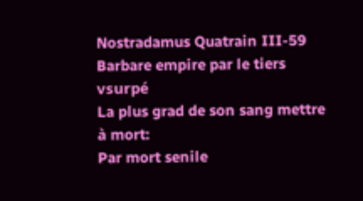Nostradamus Quatrain III-59
Barbare empire par le tiers vsurpé
La plus grad de son sang mettre à mort:
Par mort senile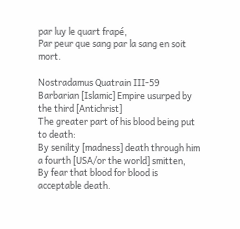par luy le quart frapé,
Par peur que sang par la sang en soit mort.

Nostradamus Quatrain III-59
Barbarian [Islamic] Empire usurped by the third [Antichrist]
The greater part of his blood being put to death:
By senility [madness] death through him a fourth [USA/or the world] smitten,
By fear that blood for blood is acceptable death.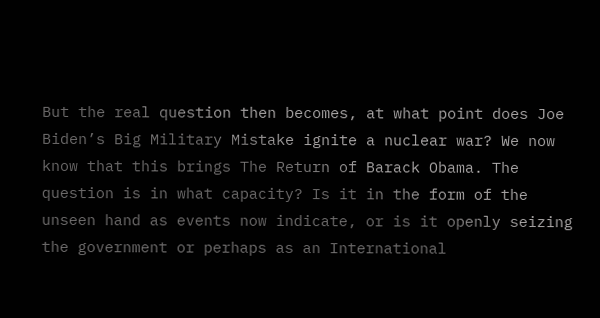But the real question then becomes, at what point does Joe Biden’s Big Military Mistake ignite a nuclear war? We now know that this brings The Return of Barack Obama. The question is in what capacity? Is it in the form of the unseen hand as events now indicate, or is it openly seizing the government or perhaps as an International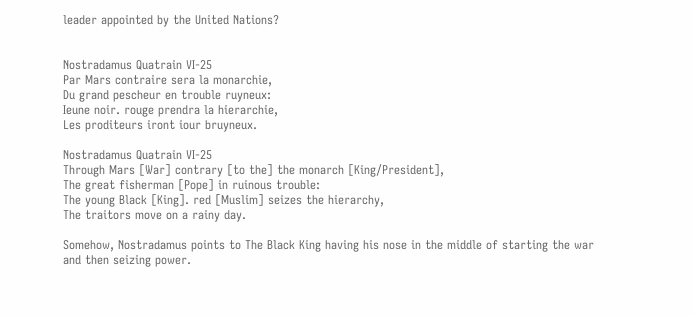leader appointed by the United Nations?


Nostradamus Quatrain VI-25
Par Mars contraire sera la monarchie,
Du grand pescheur en trouble ruyneux:
Ieune noir. rouge prendra la hierarchie,
Les proditeurs iront iour bruyneux.

Nostradamus Quatrain VI-25
Through Mars [War] contrary [to the] the monarch [King/President],
The great fisherman [Pope] in ruinous trouble:
The young Black [King]. red [Muslim] seizes the hierarchy,
The traitors move on a rainy day.

Somehow, Nostradamus points to The Black King having his nose in the middle of starting the war and then seizing power.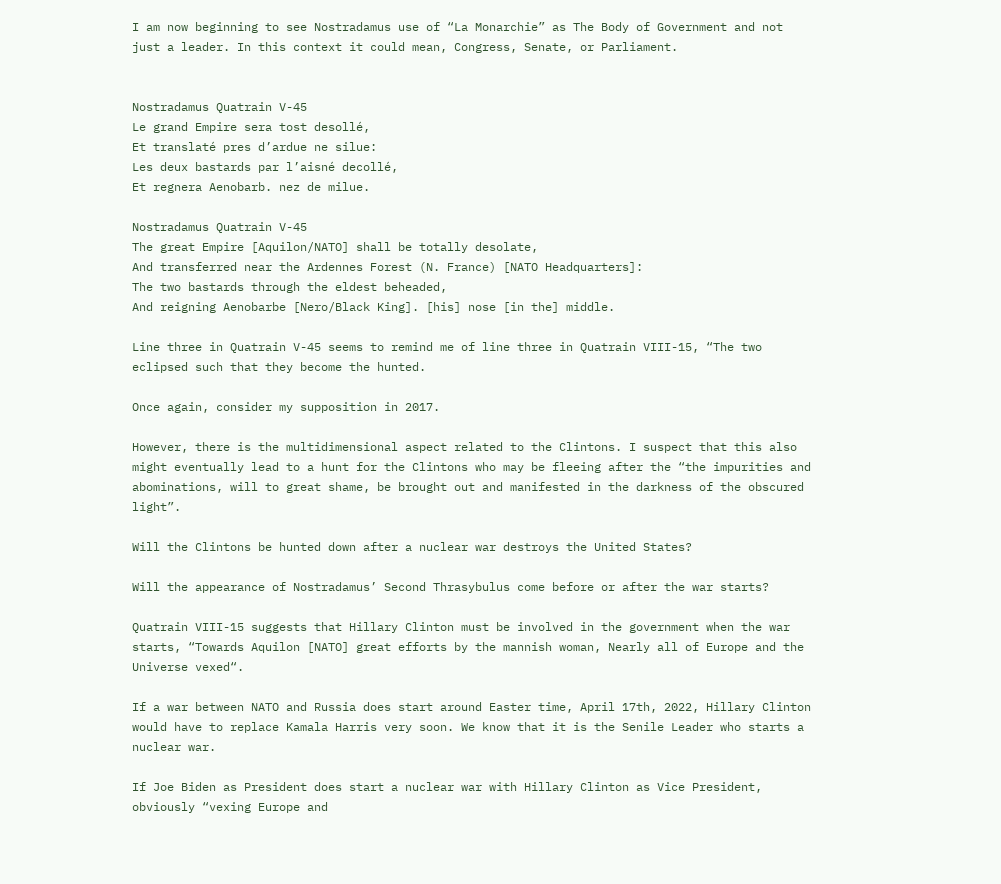I am now beginning to see Nostradamus use of “La Monarchie” as The Body of Government and not just a leader. In this context it could mean, Congress, Senate, or Parliament.


Nostradamus Quatrain V-45
Le grand Empire sera tost desollé,
Et translaté pres d’ardue ne silue:
Les deux bastards par l’aisné decollé,
Et regnera Aenobarb. nez de milue.

Nostradamus Quatrain V-45
The great Empire [Aquilon/NATO] shall be totally desolate,
And transferred near the Ardennes Forest (N. France) [NATO Headquarters]:
The two bastards through the eldest beheaded,
And reigning Aenobarbe [Nero/Black King]. [his] nose [in the] middle.

Line three in Quatrain V-45 seems to remind me of line three in Quatrain VIII-15, “The two eclipsed such that they become the hunted.

Once again, consider my supposition in 2017.

However, there is the multidimensional aspect related to the Clintons. I suspect that this also might eventually lead to a hunt for the Clintons who may be fleeing after the “the impurities and abominations, will to great shame, be brought out and manifested in the darkness of the obscured light”.

Will the Clintons be hunted down after a nuclear war destroys the United States?

Will the appearance of Nostradamus’ Second Thrasybulus come before or after the war starts?

Quatrain VIII-15 suggests that Hillary Clinton must be involved in the government when the war starts, “Towards Aquilon [NATO] great efforts by the mannish woman, Nearly all of Europe and the Universe vexed“.

If a war between NATO and Russia does start around Easter time, April 17th, 2022, Hillary Clinton would have to replace Kamala Harris very soon. We know that it is the Senile Leader who starts a nuclear war.

If Joe Biden as President does start a nuclear war with Hillary Clinton as Vice President, obviously “vexing Europe and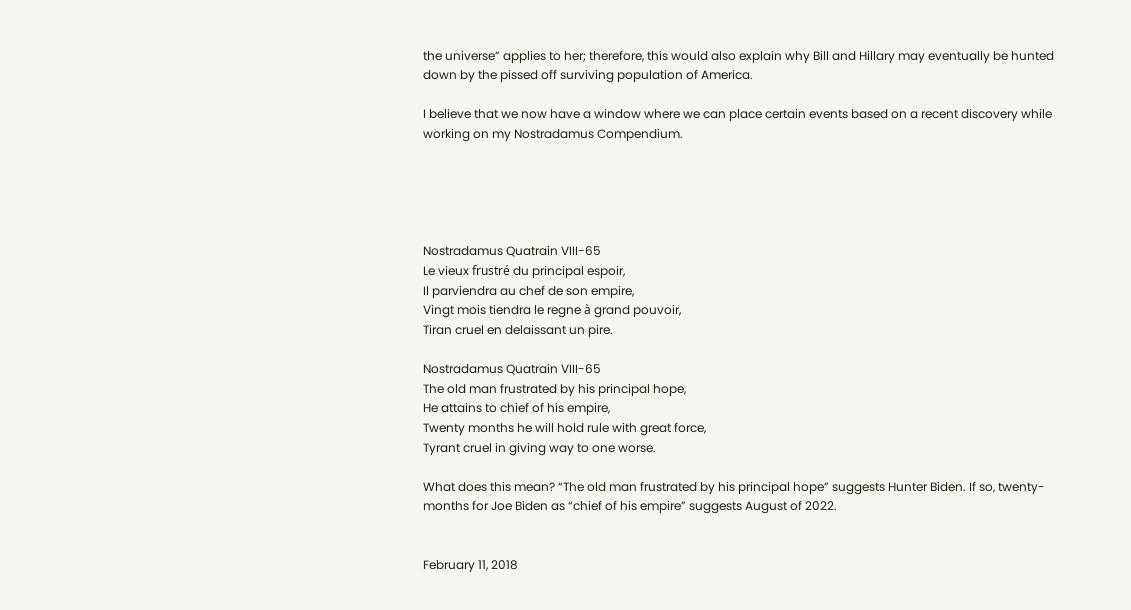the universe” applies to her; therefore, this would also explain why Bill and Hillary may eventually be hunted down by the pissed off surviving population of America.

I believe that we now have a window where we can place certain events based on a recent discovery while working on my Nostradamus Compendium.





Nostradamus Quatrain VIII-65
Le vieux frustré du principal espoir,
Il parviendra au chef de son empire,
Vingt mois tiendra le regne à grand pouvoir,
Tiran cruel en delaissant un pire.

Nostradamus Quatrain VIII-65
The old man frustrated by his principal hope,
He attains to chief of his empire,
Twenty months he will hold rule with great force,
Tyrant cruel in giving way to one worse.

What does this mean? “The old man frustrated by his principal hope” suggests Hunter Biden. If so, twenty-months for Joe Biden as “chief of his empire” suggests August of 2022.


February 11, 2018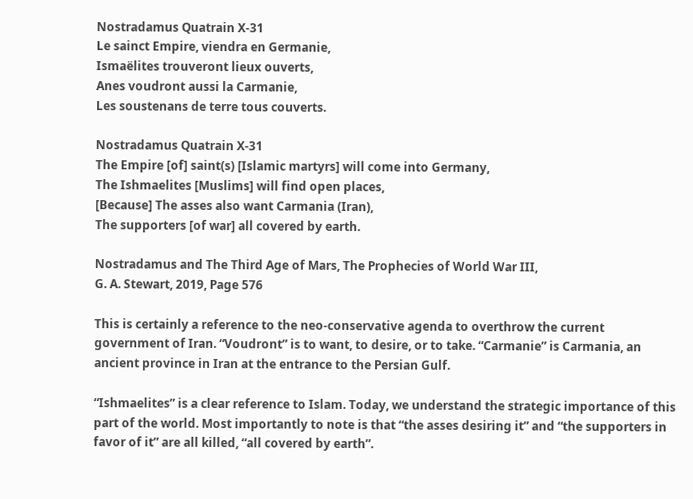Nostradamus Quatrain X-31
Le sainct Empire, viendra en Germanie,
Ismaëlites trouveront lieux ouverts,
Anes voudront aussi la Carmanie,
Les soustenans de terre tous couverts.

Nostradamus Quatrain X-31
The Empire [of] saint(s) [Islamic martyrs] will come into Germany,
The Ishmaelites [Muslims] will find open places,
[Because] The asses also want Carmania (Iran),
The supporters [of war] all covered by earth.

Nostradamus and The Third Age of Mars, The Prophecies of World War III,
G. A. Stewart, 2019, Page 576

This is certainly a reference to the neo-conservative agenda to overthrow the current government of Iran. “Voudront” is to want, to desire, or to take. “Carmanie” is Carmania, an ancient province in Iran at the entrance to the Persian Gulf.

“Ishmaelites” is a clear reference to Islam. Today, we understand the strategic importance of this part of the world. Most importantly to note is that “the asses desiring it” and “the supporters in favor of it” are all killed, “all covered by earth”.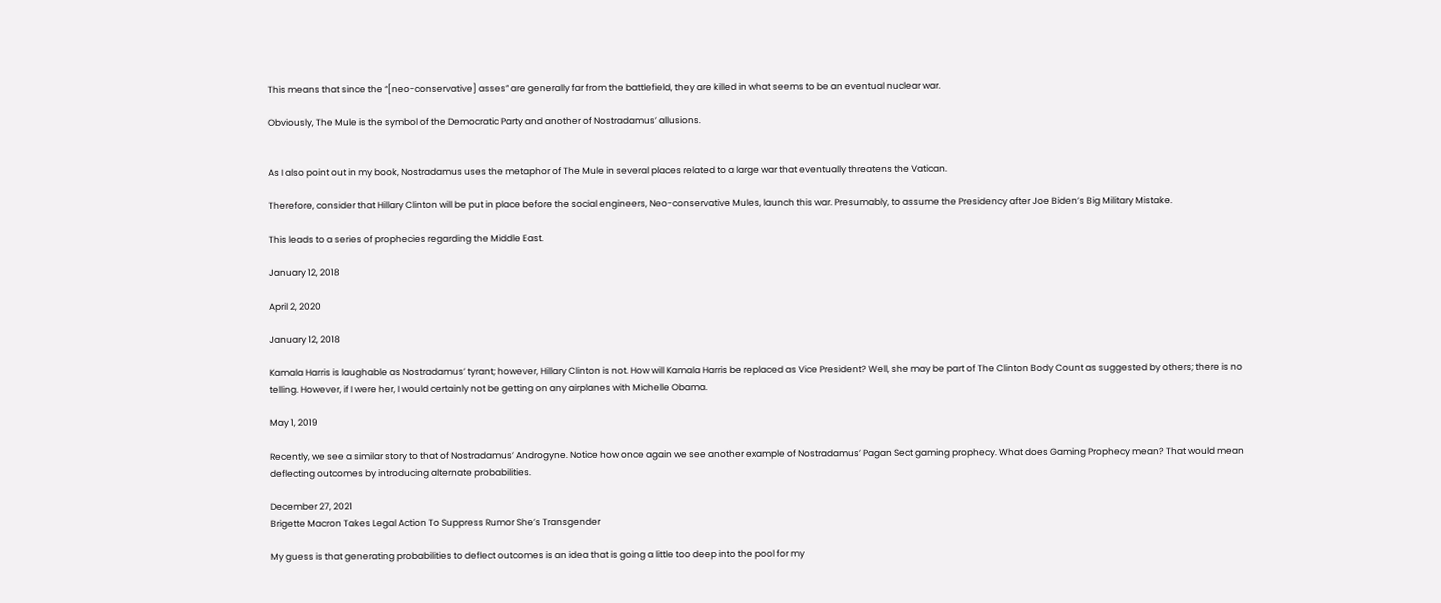This means that since the “[neo-conservative] asses” are generally far from the battlefield, they are killed in what seems to be an eventual nuclear war.

Obviously, The Mule is the symbol of the Democratic Party and another of Nostradamus’ allusions.


As I also point out in my book, Nostradamus uses the metaphor of The Mule in several places related to a large war that eventually threatens the Vatican.

Therefore, consider that Hillary Clinton will be put in place before the social engineers, Neo-conservative Mules, launch this war. Presumably, to assume the Presidency after Joe Biden’s Big Military Mistake.

This leads to a series of prophecies regarding the Middle East.

January 12, 2018

April 2, 2020

January 12, 2018

Kamala Harris is laughable as Nostradamus’ tyrant; however, Hillary Clinton is not. How will Kamala Harris be replaced as Vice President? Well, she may be part of The Clinton Body Count as suggested by others; there is no telling. However, if I were her, I would certainly not be getting on any airplanes with Michelle Obama.

May 1, 2019

Recently, we see a similar story to that of Nostradamus’ Androgyne. Notice how once again we see another example of Nostradamus’ Pagan Sect gaming prophecy. What does Gaming Prophecy mean? That would mean deflecting outcomes by introducing alternate probabilities.

December 27, 2021
Brigette Macron Takes Legal Action To Suppress Rumor She’s Transgender

My guess is that generating probabilities to deflect outcomes is an idea that is going a little too deep into the pool for my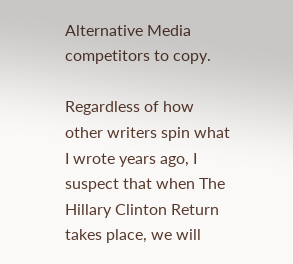Alternative Media competitors to copy.

Regardless of how other writers spin what I wrote years ago, I suspect that when The Hillary Clinton Return takes place, we will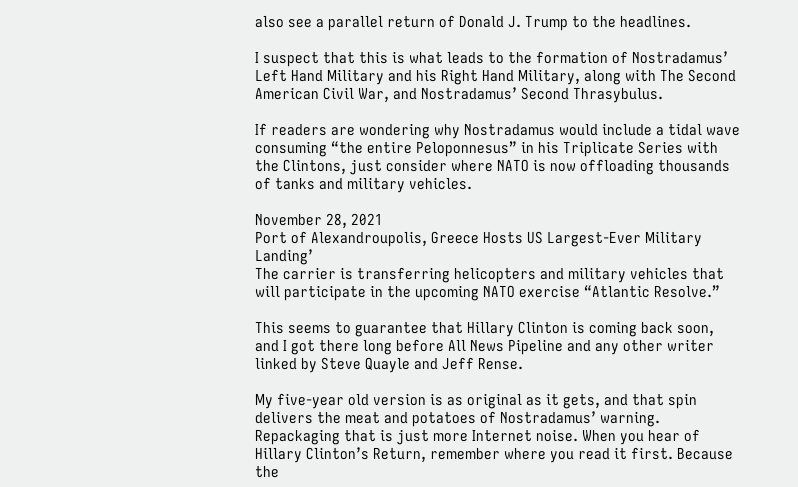also see a parallel return of Donald J. Trump to the headlines.

I suspect that this is what leads to the formation of Nostradamus’ Left Hand Military and his Right Hand Military, along with The Second American Civil War, and Nostradamus’ Second Thrasybulus.

If readers are wondering why Nostradamus would include a tidal wave consuming “the entire Peloponnesus” in his Triplicate Series with the Clintons, just consider where NATO is now offloading thousands of tanks and military vehicles.

November 28, 2021
Port of Alexandroupolis, Greece Hosts US Largest-Ever Military Landing’
The carrier is transferring helicopters and military vehicles that will participate in the upcoming NATO exercise “Atlantic Resolve.”

This seems to guarantee that Hillary Clinton is coming back soon, and I got there long before All News Pipeline and any other writer linked by Steve Quayle and Jeff Rense.

My five-year old version is as original as it gets, and that spin delivers the meat and potatoes of Nostradamus’ warning. Repackaging that is just more Internet noise. When you hear of Hillary Clinton’s Return, remember where you read it first. Because the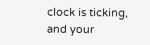clock is ticking, and your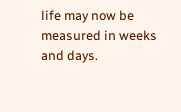life may now be measured in weeks and days.